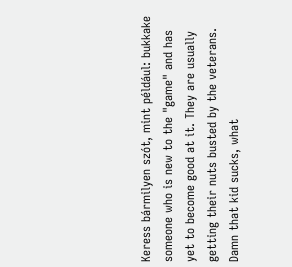Keress bármilyen szót, mint például: bukkake
someone who is new to the "game" and has yet to become good at it. They are usually getting their nuts busted by the veterans.
Damn that kid sucks, what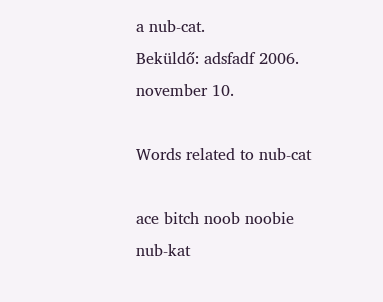a nub-cat.
Beküldő: adsfadf 2006. november 10.

Words related to nub-cat

ace bitch noob noobie nub-kat